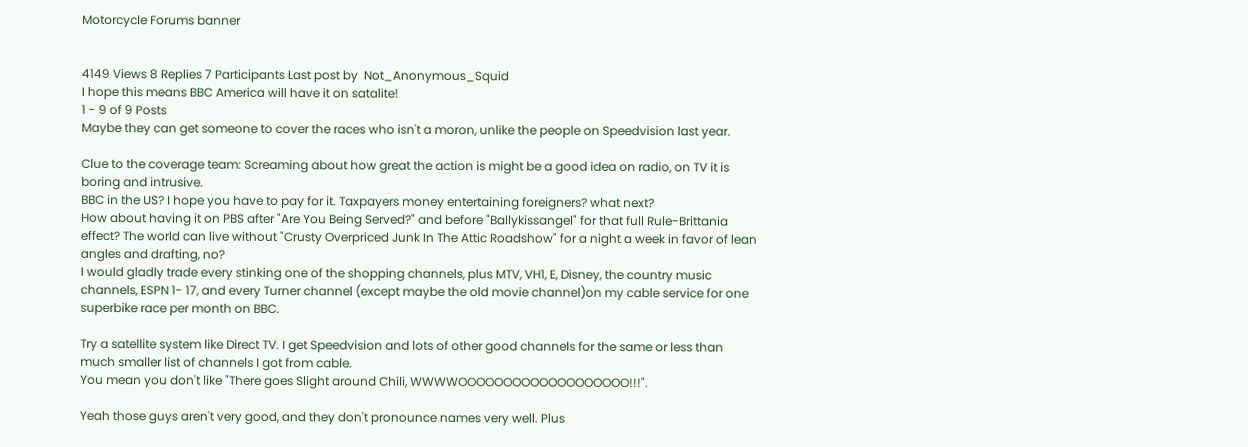Motorcycle Forums banner


4149 Views 8 Replies 7 Participants Last post by  Not_Anonymous_Squid
I hope this means BBC America will have it on satalite!
1 - 9 of 9 Posts
Maybe they can get someone to cover the races who isn't a moron, unlike the people on Speedvision last year.

Clue to the coverage team: Screaming about how great the action is might be a good idea on radio, on TV it is boring and intrusive.
BBC in the US? I hope you have to pay for it. Taxpayers money entertaining foreigners? what next?
How about having it on PBS after "Are You Being Served?" and before "Ballykissangel" for that full Rule-Brittania effect? The world can live without "Crusty Overpriced Junk In The Attic Roadshow" for a night a week in favor of lean angles and drafting, no?
I would gladly trade every stinking one of the shopping channels, plus MTV, VH1, E, Disney, the country music channels, ESPN 1- 17, and every Turner channel (except maybe the old movie channel)on my cable service for one superbike race per month on BBC.

Try a satellite system like Direct TV. I get Speedvision and lots of other good channels for the same or less than much smaller list of channels I got from cable.
You mean you don't like "There goes Slight around Chili, WWWWOOOOOOOOOOOOOOOOOOO!!!".

Yeah those guys aren't very good, and they don't pronounce names very well. Plus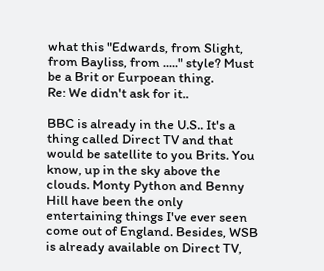what this "Edwards, from Slight, from Bayliss, from ....." style? Must be a Brit or Eurpoean thing.
Re: We didn't ask for it..

BBC is already in the U.S.. It's a thing called Direct TV and that would be satellite to you Brits. You know, up in the sky above the clouds. Monty Python and Benny Hill have been the only entertaining things I've ever seen come out of England. Besides, WSB is already available on Direct TV,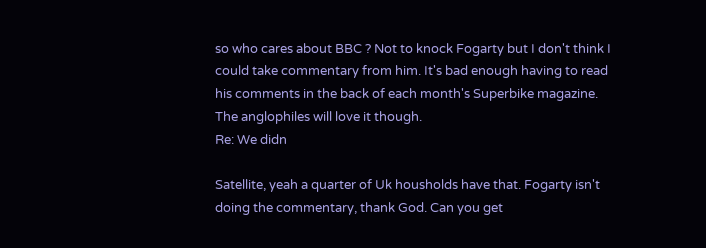so who cares about BBC ? Not to knock Fogarty but I don't think I could take commentary from him. It's bad enough having to read his comments in the back of each month's Superbike magazine. The anglophiles will love it though.
Re: We didn

Satellite, yeah a quarter of Uk housholds have that. Fogarty isn't doing the commentary, thank God. Can you get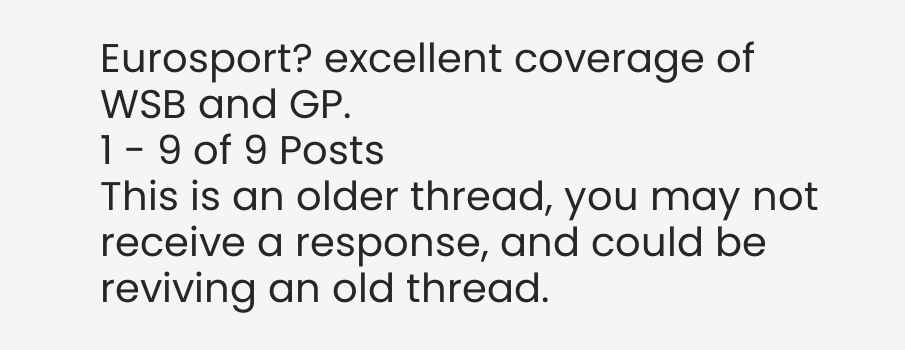Eurosport? excellent coverage of WSB and GP.
1 - 9 of 9 Posts
This is an older thread, you may not receive a response, and could be reviving an old thread.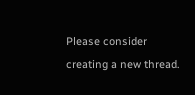Please consider creating a new thread.